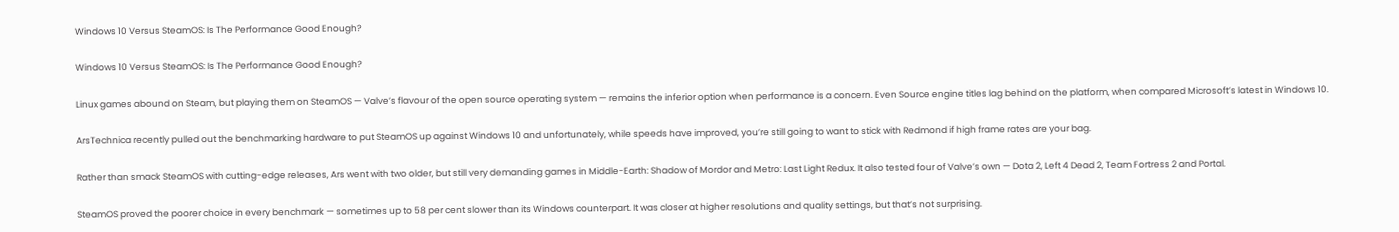Windows 10 Versus SteamOS: Is The Performance Good Enough?

Windows 10 Versus SteamOS: Is The Performance Good Enough?

Linux games abound on Steam, but playing them on SteamOS — Valve’s flavour of the open source operating system — remains the inferior option when performance is a concern. Even Source engine titles lag behind on the platform, when compared Microsoft’s latest in Windows 10.

ArsTechnica recently pulled out the benchmarking hardware to put SteamOS up against Windows 10 and unfortunately, while speeds have improved, you’re still going to want to stick with Redmond if high frame rates are your bag.

Rather than smack SteamOS with cutting-edge releases, Ars went with two older, but still very demanding games in Middle-Earth: Shadow of Mordor and Metro: Last Light Redux. It also tested four of Valve’s own — Dota 2, Left 4 Dead 2, Team Fortress 2 and Portal.

SteamOS proved the poorer choice in every benchmark — sometimes up to 58 per cent slower than its Windows counterpart. It was closer at higher resolutions and quality settings, but that’s not surprising.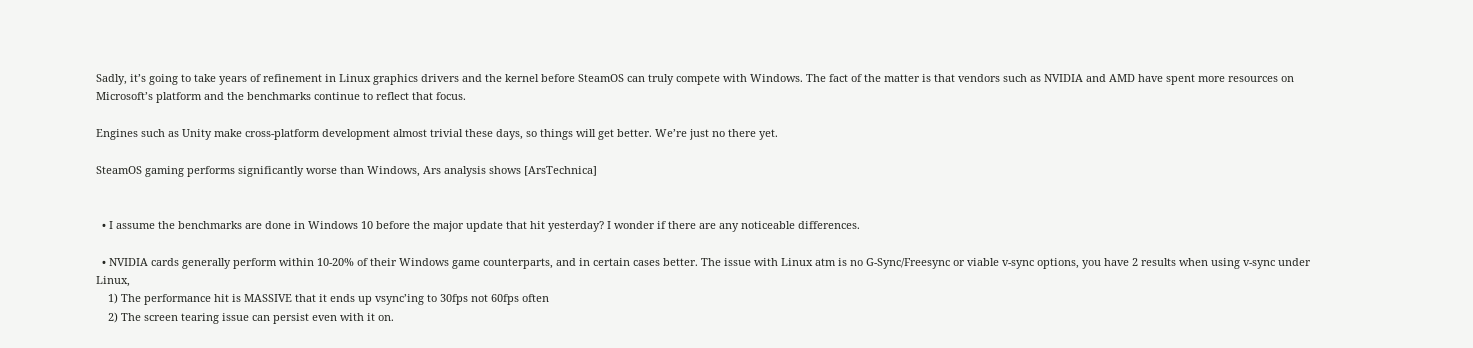Sadly, it’s going to take years of refinement in Linux graphics drivers and the kernel before SteamOS can truly compete with Windows. The fact of the matter is that vendors such as NVIDIA and AMD have spent more resources on Microsoft’s platform and the benchmarks continue to reflect that focus.

Engines such as Unity make cross-platform development almost trivial these days, so things will get better. We’re just no there yet.

SteamOS gaming performs significantly worse than Windows, Ars analysis shows [ArsTechnica]


  • I assume the benchmarks are done in Windows 10 before the major update that hit yesterday? I wonder if there are any noticeable differences.

  • NVIDIA cards generally perform within 10-20% of their Windows game counterparts, and in certain cases better. The issue with Linux atm is no G-Sync/Freesync or viable v-sync options, you have 2 results when using v-sync under Linux,
    1) The performance hit is MASSIVE that it ends up vsync’ing to 30fps not 60fps often
    2) The screen tearing issue can persist even with it on.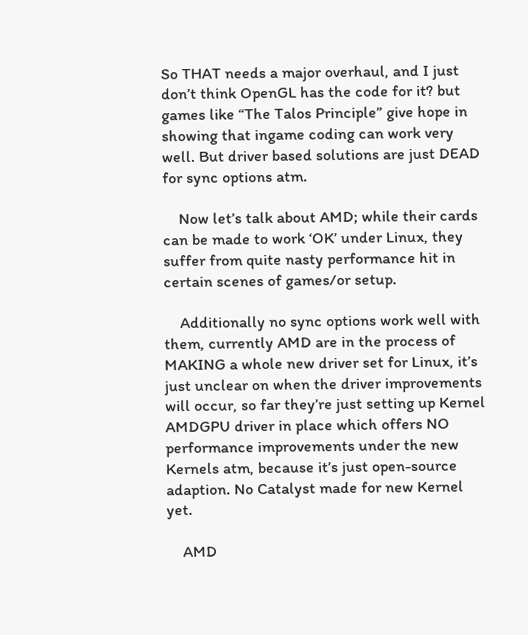So THAT needs a major overhaul, and I just don’t think OpenGL has the code for it? but games like “The Talos Principle” give hope in showing that ingame coding can work very well. But driver based solutions are just DEAD for sync options atm.

    Now let’s talk about AMD; while their cards can be made to work ‘OK’ under Linux, they suffer from quite nasty performance hit in certain scenes of games/or setup.

    Additionally no sync options work well with them, currently AMD are in the process of MAKING a whole new driver set for Linux, it’s just unclear on when the driver improvements will occur, so far they’re just setting up Kernel AMDGPU driver in place which offers NO performance improvements under the new Kernels atm, because it’s just open-source adaption. No Catalyst made for new Kernel yet.

    AMD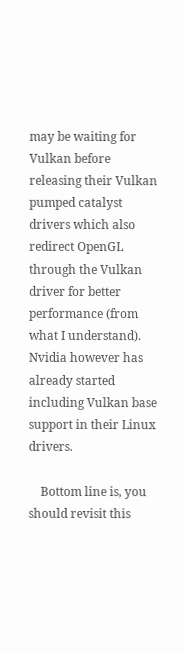may be waiting for Vulkan before releasing their Vulkan pumped catalyst drivers which also redirect OpenGL through the Vulkan driver for better performance (from what I understand). Nvidia however has already started including Vulkan base support in their Linux drivers.

    Bottom line is, you should revisit this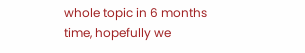whole topic in 6 months time, hopefully we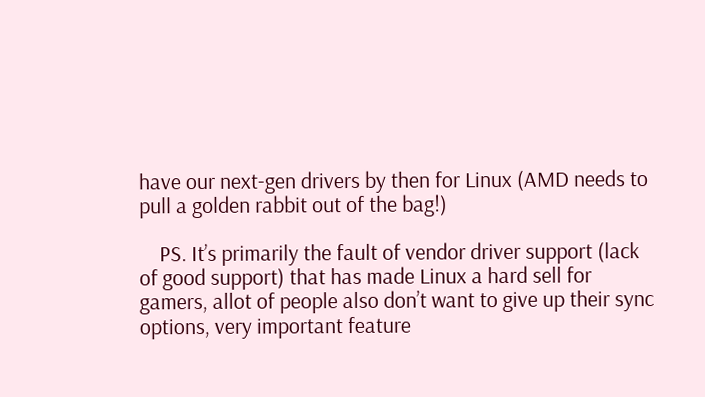have our next-gen drivers by then for Linux (AMD needs to pull a golden rabbit out of the bag!)

    PS. It’s primarily the fault of vendor driver support (lack of good support) that has made Linux a hard sell for gamers, allot of people also don’t want to give up their sync options, very important feature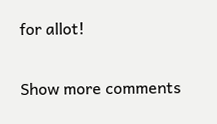for allot!

Show more comments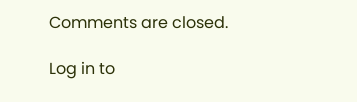Comments are closed.

Log in to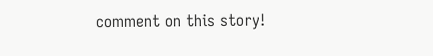comment on this story!